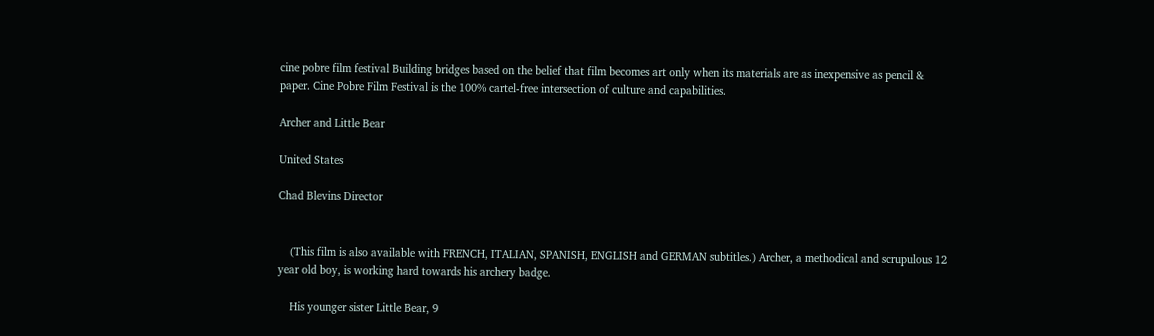cine pobre film festival Building bridges based on the belief that film becomes art only when its materials are as inexpensive as pencil & paper. Cine Pobre Film Festival is the 100% cartel-free intersection of culture and capabilities.

Archer and Little Bear

United States

Chad Blevins Director


    (This film is also available with FRENCH, ITALIAN, SPANISH, ENGLISH and GERMAN subtitles.) Archer, a methodical and scrupulous 12 year old boy, is working hard towards his archery badge.

    His younger sister Little Bear, 9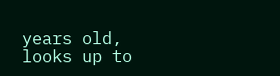years old, looks up to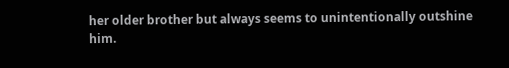her older brother but always seems to unintentionally outshine him.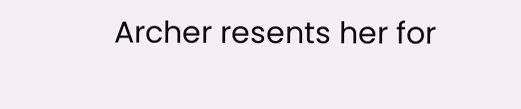Archer resents her for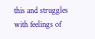this and struggles with feelings of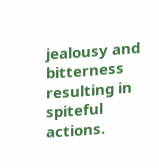jealousy and bitterness resulting in spiteful actions.